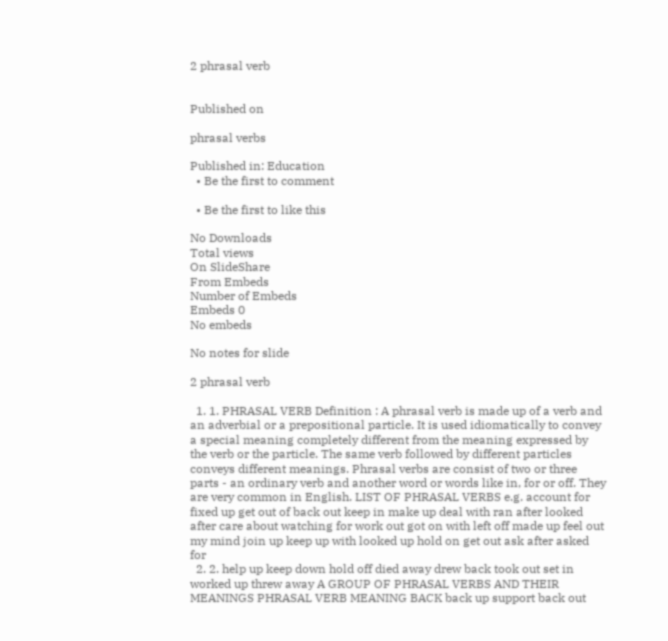2 phrasal verb


Published on

phrasal verbs

Published in: Education
  • Be the first to comment

  • Be the first to like this

No Downloads
Total views
On SlideShare
From Embeds
Number of Embeds
Embeds 0
No embeds

No notes for slide

2 phrasal verb

  1. 1. PHRASAL VERB Definition : A phrasal verb is made up of a verb and an adverbial or a prepositional particle. It is used idiomatically to convey a special meaning completely different from the meaning expressed by the verb or the particle. The same verb followed by different particles conveys different meanings. Phrasal verbs are consist of two or three parts - an ordinary verb and another word or words like in, for or off. They are very common in English. LIST OF PHRASAL VERBS e.g. account for fixed up get out of back out keep in make up deal with ran after looked after care about watching for work out got on with left off made up feel out my mind join up keep up with looked up hold on get out ask after asked for
  2. 2. help up keep down hold off died away drew back took out set in worked up threw away A GROUP OF PHRASAL VERBS AND THEIR MEANINGS PHRASAL VERB MEANING BACK back up support back out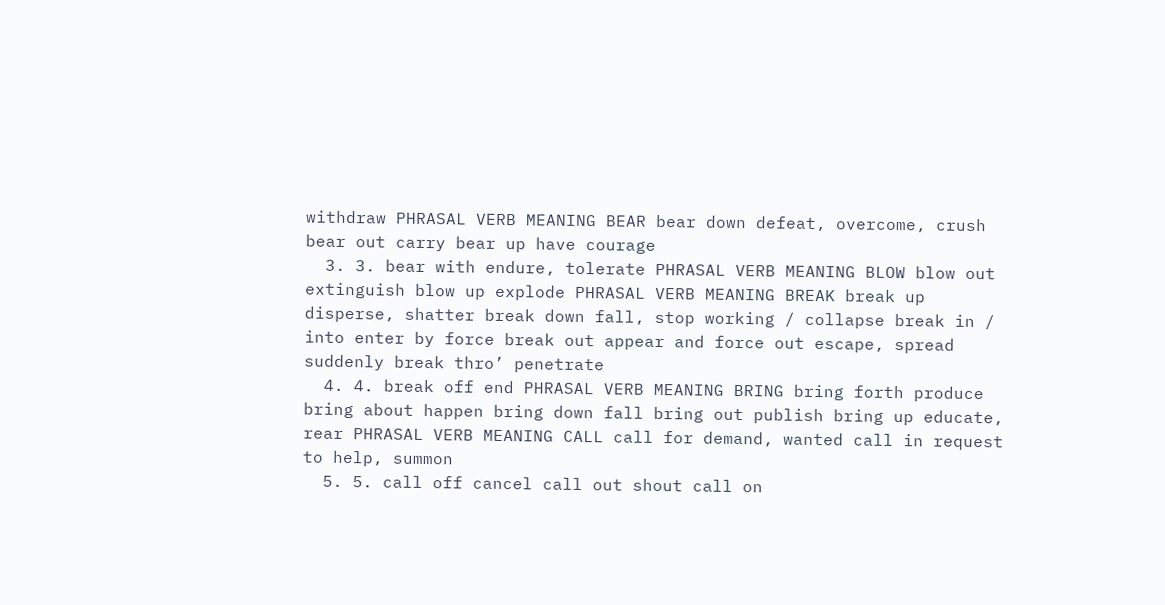withdraw PHRASAL VERB MEANING BEAR bear down defeat, overcome, crush bear out carry bear up have courage
  3. 3. bear with endure, tolerate PHRASAL VERB MEANING BLOW blow out extinguish blow up explode PHRASAL VERB MEANING BREAK break up disperse, shatter break down fall, stop working / collapse break in / into enter by force break out appear and force out escape, spread suddenly break thro’ penetrate
  4. 4. break off end PHRASAL VERB MEANING BRING bring forth produce bring about happen bring down fall bring out publish bring up educate, rear PHRASAL VERB MEANING CALL call for demand, wanted call in request to help, summon
  5. 5. call off cancel call out shout call on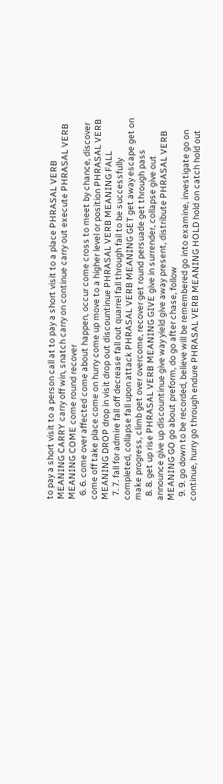to pay a short visit to a person call at to pay a short visit to a place PHRASAL VERB MEANING CARRY carry off win, snatch carry on continue carry out execute PHRASAL VERB MEANING COME come round recover
  6. 6. come over affected come about happen, occur come cross to meet by chance, discover come off take place come on hurry come up move to a higher level or position PHRASAL VERB MEANING DROP drop in visit drop out discountinue PHRASAL VERB MEANING FALL
  7. 7. fall for admire fall off decrease fall out quarrel fall through fail to be successfully completed, collapse fall upon attack PHRASAL VERB MEANING GET get away escape get on make progress, climb get over overcome, recover get round persuade get through pass
  8. 8. get up rise PHRASAL VERB MEANING GIVE give in surrender, collapse give out announce give up discountinue give way yield give away present, distribute PHRASAL VERB MEANING GO go about preform, do go after chase, follow
  9. 9. go down to be recorded, believe will be remembered go into examine, investigate go on continue, hurry go through endure PHRASAL VERB MEANING HOLD hold on catch hold out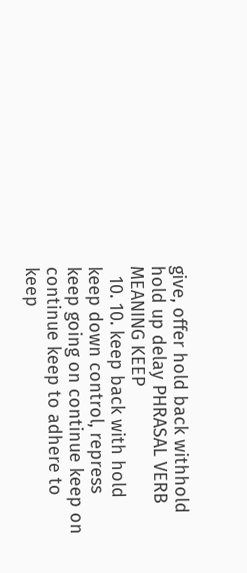give, offer hold back withhold hold up delay PHRASAL VERB MEANING KEEP
  10. 10. keep back with hold keep down control, repress keep going on continue keep on continue keep to adhere to keep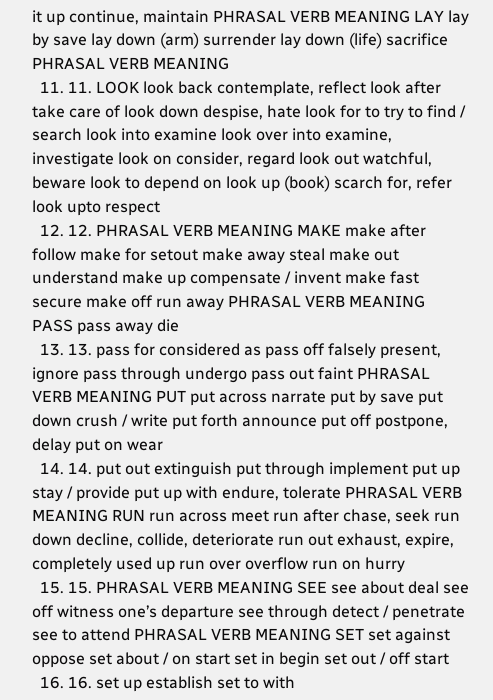it up continue, maintain PHRASAL VERB MEANING LAY lay by save lay down (arm) surrender lay down (life) sacrifice PHRASAL VERB MEANING
  11. 11. LOOK look back contemplate, reflect look after take care of look down despise, hate look for to try to find / search look into examine look over into examine, investigate look on consider, regard look out watchful, beware look to depend on look up (book) scarch for, refer look upto respect
  12. 12. PHRASAL VERB MEANING MAKE make after follow make for setout make away steal make out understand make up compensate / invent make fast secure make off run away PHRASAL VERB MEANING PASS pass away die
  13. 13. pass for considered as pass off falsely present, ignore pass through undergo pass out faint PHRASAL VERB MEANING PUT put across narrate put by save put down crush / write put forth announce put off postpone, delay put on wear
  14. 14. put out extinguish put through implement put up stay / provide put up with endure, tolerate PHRASAL VERB MEANING RUN run across meet run after chase, seek run down decline, collide, deteriorate run out exhaust, expire, completely used up run over overflow run on hurry
  15. 15. PHRASAL VERB MEANING SEE see about deal see off witness one’s departure see through detect / penetrate see to attend PHRASAL VERB MEANING SET set against oppose set about / on start set in begin set out / off start
  16. 16. set up establish set to with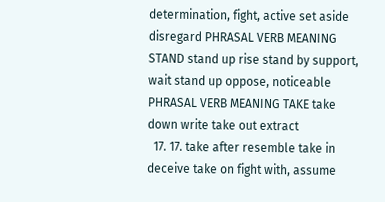determination, fight, active set aside disregard PHRASAL VERB MEANING STAND stand up rise stand by support, wait stand up oppose, noticeable PHRASAL VERB MEANING TAKE take down write take out extract
  17. 17. take after resemble take in deceive take on fight with, assume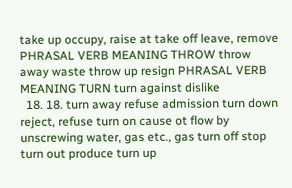take up occupy, raise at take off leave, remove PHRASAL VERB MEANING THROW throw away waste throw up resign PHRASAL VERB MEANING TURN turn against dislike
  18. 18. turn away refuse admission turn down reject, refuse turn on cause ot flow by unscrewing water, gas etc., gas turn off stop turn out produce turn up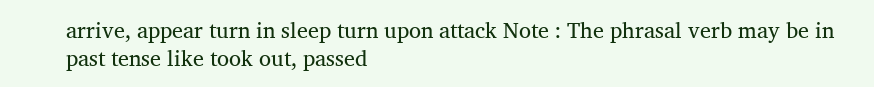arrive, appear turn in sleep turn upon attack Note : The phrasal verb may be in past tense like took out, passed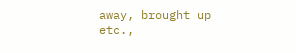away, brought up etc.,